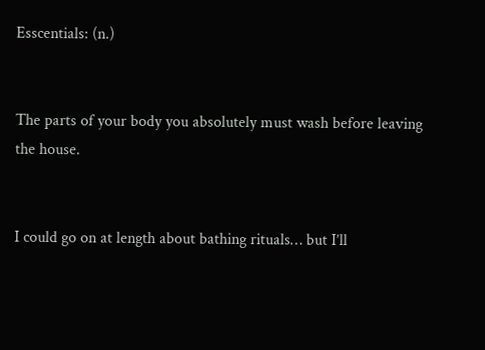Esscentials: (n.)


The parts of your body you absolutely must wash before leaving the house.


I could go on at length about bathing rituals… but I’ll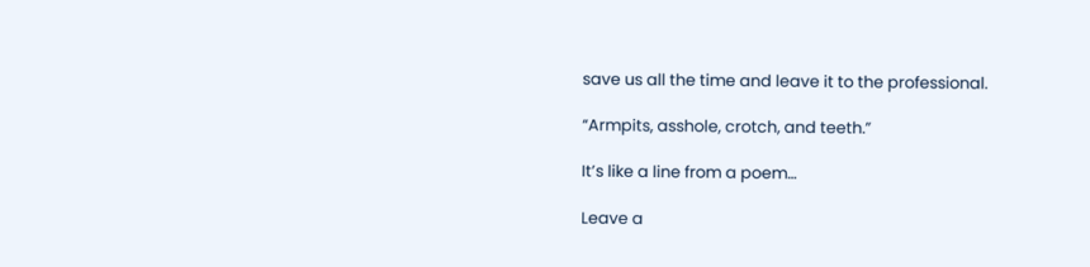save us all the time and leave it to the professional.

“Armpits, asshole, crotch, and teeth.”

It’s like a line from a poem…

Leave a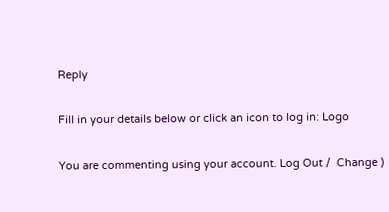Reply

Fill in your details below or click an icon to log in: Logo

You are commenting using your account. Log Out /  Change )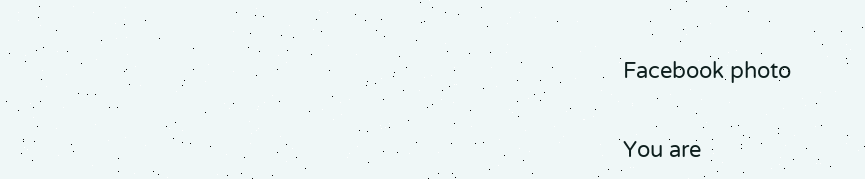Facebook photo

You are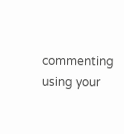commenting using your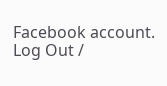Facebook account. Log Out /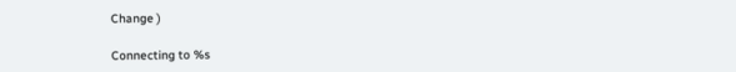Change )

Connecting to %s